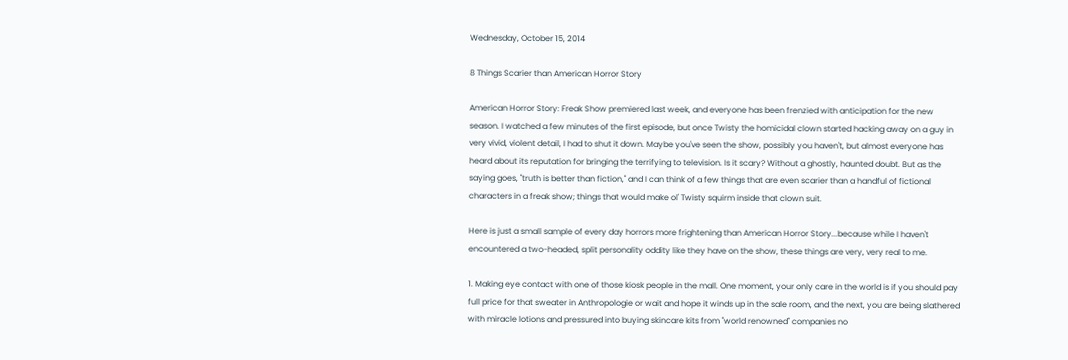Wednesday, October 15, 2014

8 Things Scarier than American Horror Story

American Horror Story: Freak Show premiered last week, and everyone has been frenzied with anticipation for the new season. I watched a few minutes of the first episode, but once Twisty the homicidal clown started hacking away on a guy in very vivid, violent detail, I had to shut it down. Maybe you've seen the show, possibly you haven't, but almost everyone has heard about its reputation for bringing the terrifying to television. Is it scary? Without a ghostly, haunted doubt. But as the saying goes, "truth is better than fiction," and I can think of a few things that are even scarier than a handful of fictional characters in a freak show; things that would make ol' Twisty squirm inside that clown suit.

Here is just a small sample of every day horrors more frightening than American Horror Story...because while I haven't encountered a two-headed, split personality oddity like they have on the show, these things are very, very real to me.

1. Making eye contact with one of those kiosk people in the mall. One moment, your only care in the world is if you should pay full price for that sweater in Anthropologie or wait and hope it winds up in the sale room, and the next, you are being slathered with miracle lotions and pressured into buying skincare kits from "world renowned" companies no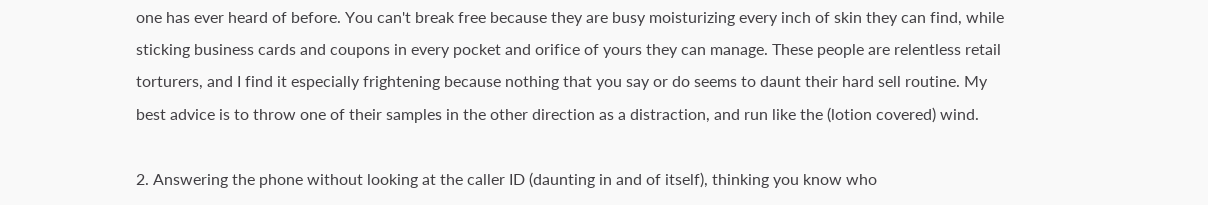one has ever heard of before. You can't break free because they are busy moisturizing every inch of skin they can find, while sticking business cards and coupons in every pocket and orifice of yours they can manage. These people are relentless retail torturers, and I find it especially frightening because nothing that you say or do seems to daunt their hard sell routine. My best advice is to throw one of their samples in the other direction as a distraction, and run like the (lotion covered) wind.

2. Answering the phone without looking at the caller ID (daunting in and of itself), thinking you know who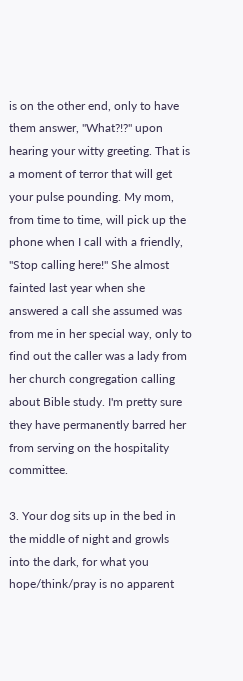is on the other end, only to have them answer, "What?!?" upon hearing your witty greeting. That is a moment of terror that will get your pulse pounding. My mom, from time to time, will pick up the phone when I call with a friendly, "Stop calling here!" She almost fainted last year when she answered a call she assumed was from me in her special way, only to find out the caller was a lady from her church congregation calling about Bible study. I'm pretty sure they have permanently barred her from serving on the hospitality committee.

3. Your dog sits up in the bed in the middle of night and growls into the dark, for what you hope/think/pray is no apparent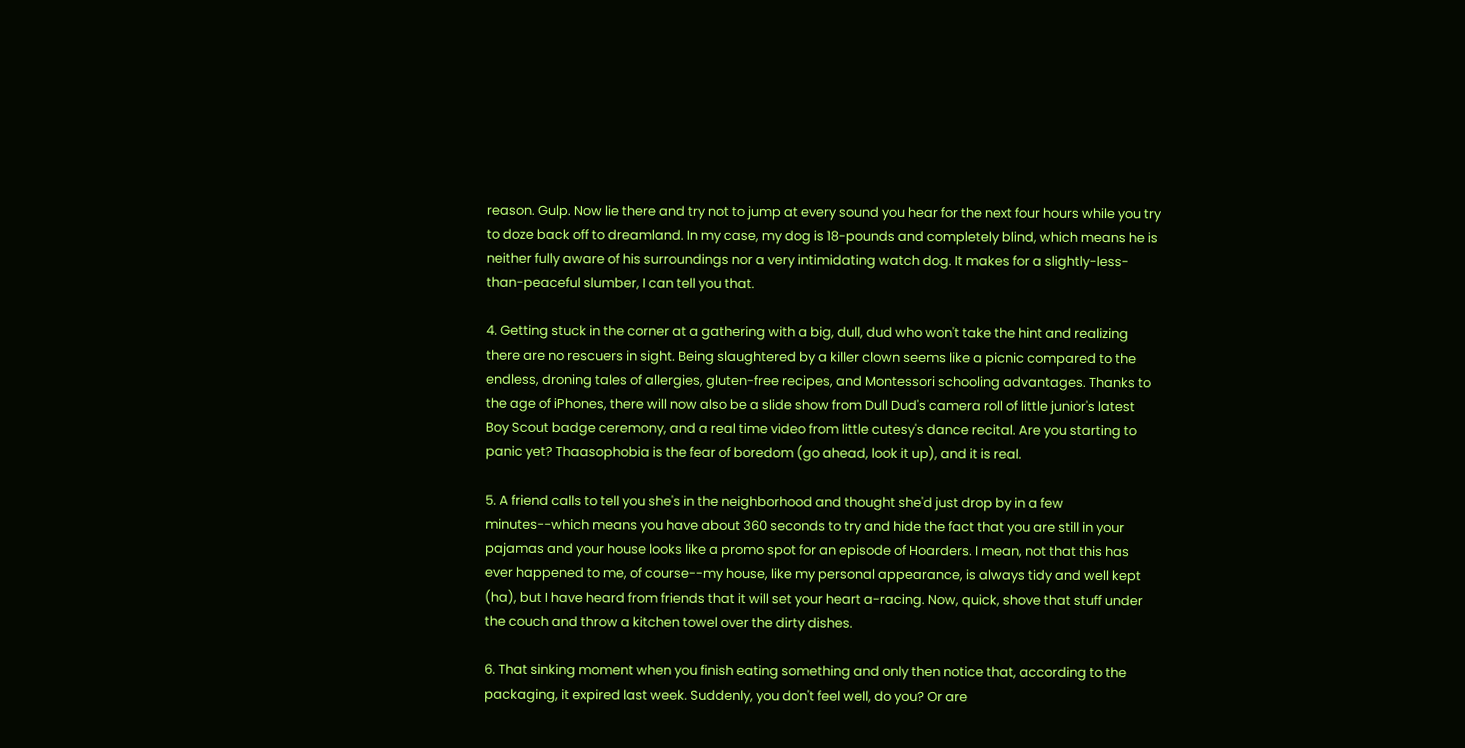reason. Gulp. Now lie there and try not to jump at every sound you hear for the next four hours while you try to doze back off to dreamland. In my case, my dog is 18-pounds and completely blind, which means he is neither fully aware of his surroundings nor a very intimidating watch dog. It makes for a slightly-less-than-peaceful slumber, I can tell you that.

4. Getting stuck in the corner at a gathering with a big, dull, dud who won't take the hint and realizing there are no rescuers in sight. Being slaughtered by a killer clown seems like a picnic compared to the endless, droning tales of allergies, gluten-free recipes, and Montessori schooling advantages. Thanks to the age of iPhones, there will now also be a slide show from Dull Dud's camera roll of little junior's latest Boy Scout badge ceremony, and a real time video from little cutesy's dance recital. Are you starting to panic yet? Thaasophobia is the fear of boredom (go ahead, look it up), and it is real.

5. A friend calls to tell you she's in the neighborhood and thought she'd just drop by in a few minutes--which means you have about 360 seconds to try and hide the fact that you are still in your pajamas and your house looks like a promo spot for an episode of Hoarders. I mean, not that this has ever happened to me, of course--my house, like my personal appearance, is always tidy and well kept (ha), but I have heard from friends that it will set your heart a-racing. Now, quick, shove that stuff under the couch and throw a kitchen towel over the dirty dishes.

6. That sinking moment when you finish eating something and only then notice that, according to the packaging, it expired last week. Suddenly, you don't feel well, do you? Or are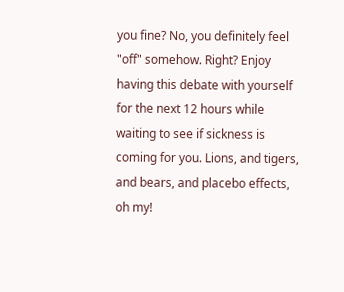you fine? No, you definitely feel "off" somehow. Right? Enjoy having this debate with yourself for the next 12 hours while waiting to see if sickness is coming for you. Lions, and tigers, and bears, and placebo effects, oh my!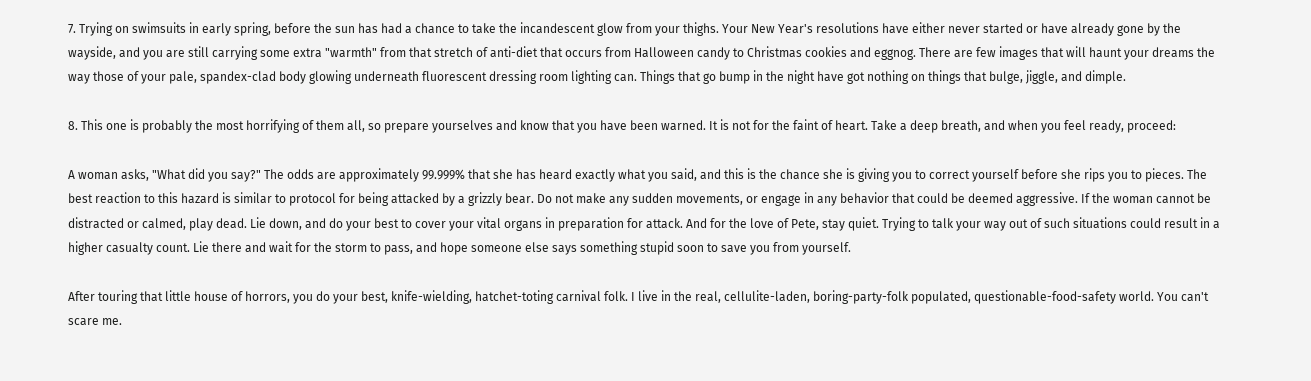7. Trying on swimsuits in early spring, before the sun has had a chance to take the incandescent glow from your thighs. Your New Year's resolutions have either never started or have already gone by the wayside, and you are still carrying some extra "warmth" from that stretch of anti-diet that occurs from Halloween candy to Christmas cookies and eggnog. There are few images that will haunt your dreams the way those of your pale, spandex-clad body glowing underneath fluorescent dressing room lighting can. Things that go bump in the night have got nothing on things that bulge, jiggle, and dimple.

8. This one is probably the most horrifying of them all, so prepare yourselves and know that you have been warned. It is not for the faint of heart. Take a deep breath, and when you feel ready, proceed:

A woman asks, "What did you say?" The odds are approximately 99.999% that she has heard exactly what you said, and this is the chance she is giving you to correct yourself before she rips you to pieces. The best reaction to this hazard is similar to protocol for being attacked by a grizzly bear. Do not make any sudden movements, or engage in any behavior that could be deemed aggressive. If the woman cannot be distracted or calmed, play dead. Lie down, and do your best to cover your vital organs in preparation for attack. And for the love of Pete, stay quiet. Trying to talk your way out of such situations could result in a higher casualty count. Lie there and wait for the storm to pass, and hope someone else says something stupid soon to save you from yourself.

After touring that little house of horrors, you do your best, knife-wielding, hatchet-toting carnival folk. I live in the real, cellulite-laden, boring-party-folk populated, questionable-food-safety world. You can't scare me.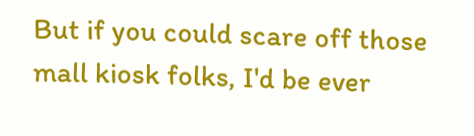But if you could scare off those mall kiosk folks, I'd be ever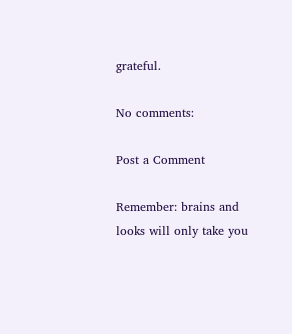grateful.

No comments:

Post a Comment

Remember: brains and looks will only take you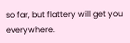so far, but flattery will get you everywhere.